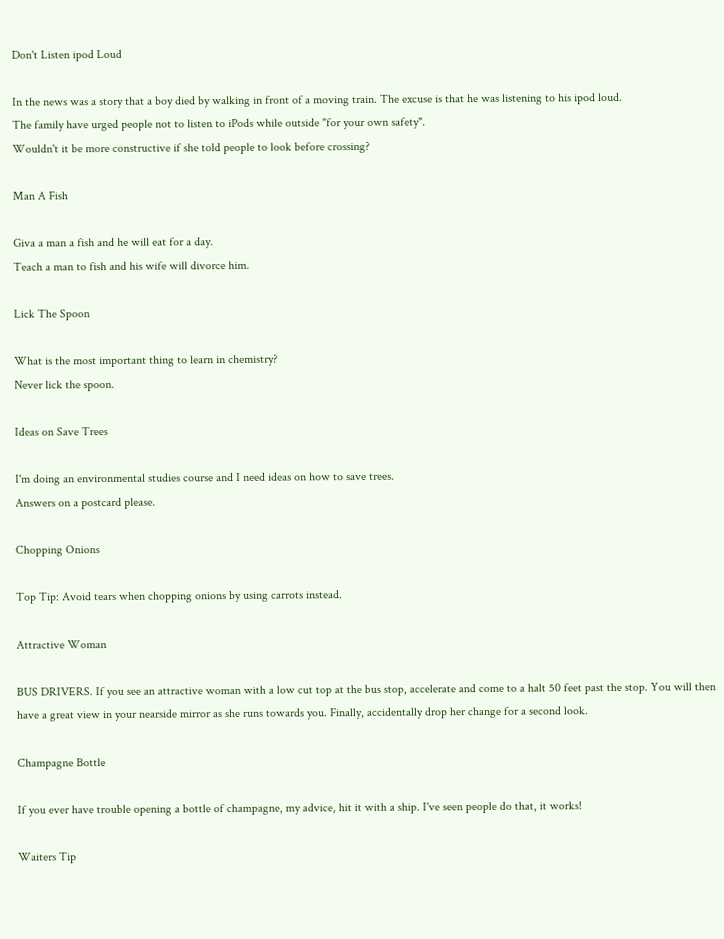Don't Listen ipod Loud

In the news was a story that a boy died by walking in front of a moving train. The excuse is that he was listening to his ipod loud.
The family have urged people not to listen to iPods while outside "for your own safety".
Wouldn't it be more constructive if she told people to look before crossing?

Man A Fish

Giva a man a fish and he will eat for a day.
Teach a man to fish and his wife will divorce him.

Lick The Spoon

What is the most important thing to learn in chemistry?
Never lick the spoon.

Ideas on Save Trees

I'm doing an environmental studies course and I need ideas on how to save trees.
Answers on a postcard please.

Chopping Onions

Top Tip: Avoid tears when chopping onions by using carrots instead.

Attractive Woman

BUS DRIVERS. If you see an attractive woman with a low cut top at the bus stop, accelerate and come to a halt 50 feet past the stop. You will then have a great view in your nearside mirror as she runs towards you. Finally, accidentally drop her change for a second look.

Champagne Bottle

If you ever have trouble opening a bottle of champagne, my advice, hit it with a ship. I've seen people do that, it works!

Waiters Tip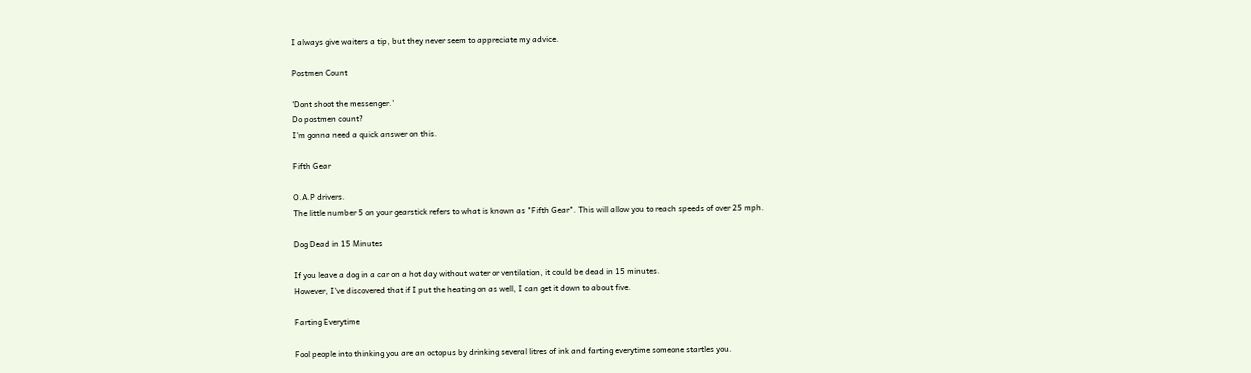I always give waiters a tip, but they never seem to appreciate my advice.

Postmen Count

'Dont shoot the messenger.'
Do postmen count?
I'm gonna need a quick answer on this.

Fifth Gear

O.A.P drivers.
The little number 5 on your gearstick refers to what is known as "Fifth Gear". This will allow you to reach speeds of over 25 mph.

Dog Dead in 15 Minutes

If you leave a dog in a car on a hot day without water or ventilation, it could be dead in 15 minutes.
However, I've discovered that if I put the heating on as well, I can get it down to about five.

Farting Everytime

Fool people into thinking you are an octopus by drinking several litres of ink and farting everytime someone startles you.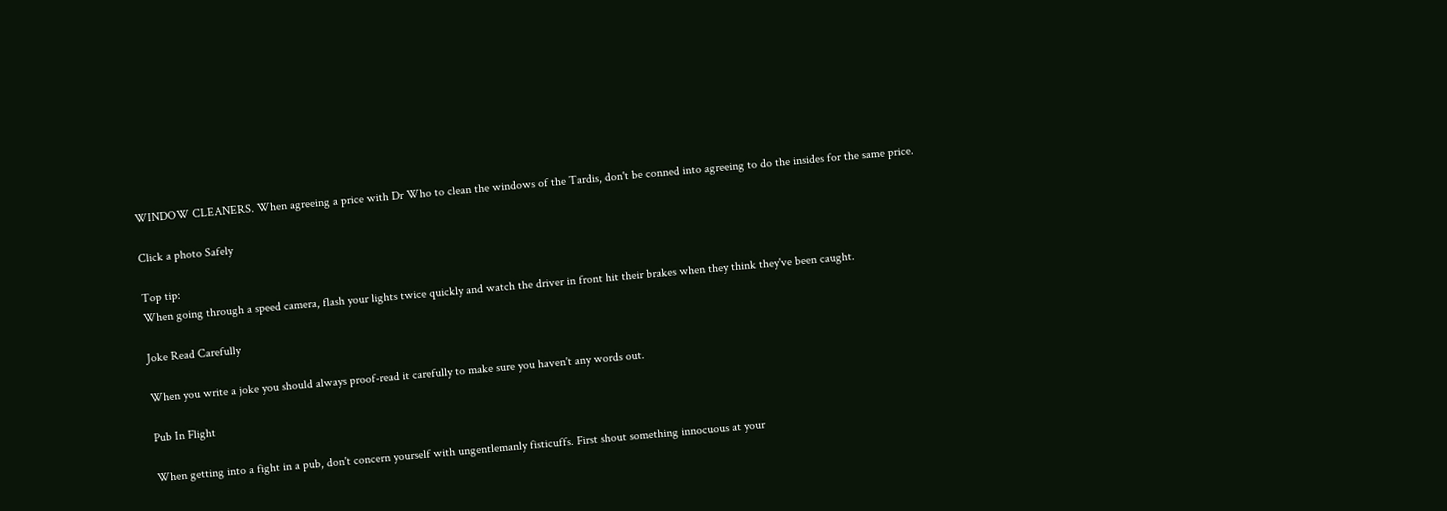WINDOW CLEANERS. When agreeing a price with Dr Who to clean the windows of the Tardis, don't be conned into agreeing to do the insides for the same price.

Click a photo Safely

Top tip:
When going through a speed camera, flash your lights twice quickly and watch the driver in front hit their brakes when they think they've been caught.

Joke Read Carefully

When you write a joke you should always proof-read it carefully to make sure you haven't any words out.

Pub In Flight

When getting into a fight in a pub, don't concern yourself with ungentlemanly fisticuffs. First shout something innocuous at your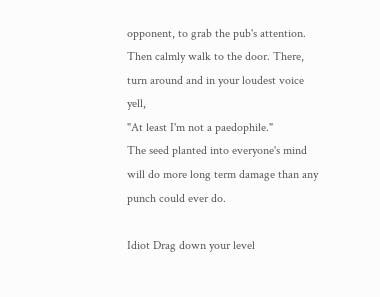opponent, to grab the pub's attention.
Then calmly walk to the door. There, turn around and in your loudest voice yell,
"At least I'm not a paedophile."
The seed planted into everyone's mind will do more long term damage than any punch could ever do.

Idiot Drag down your level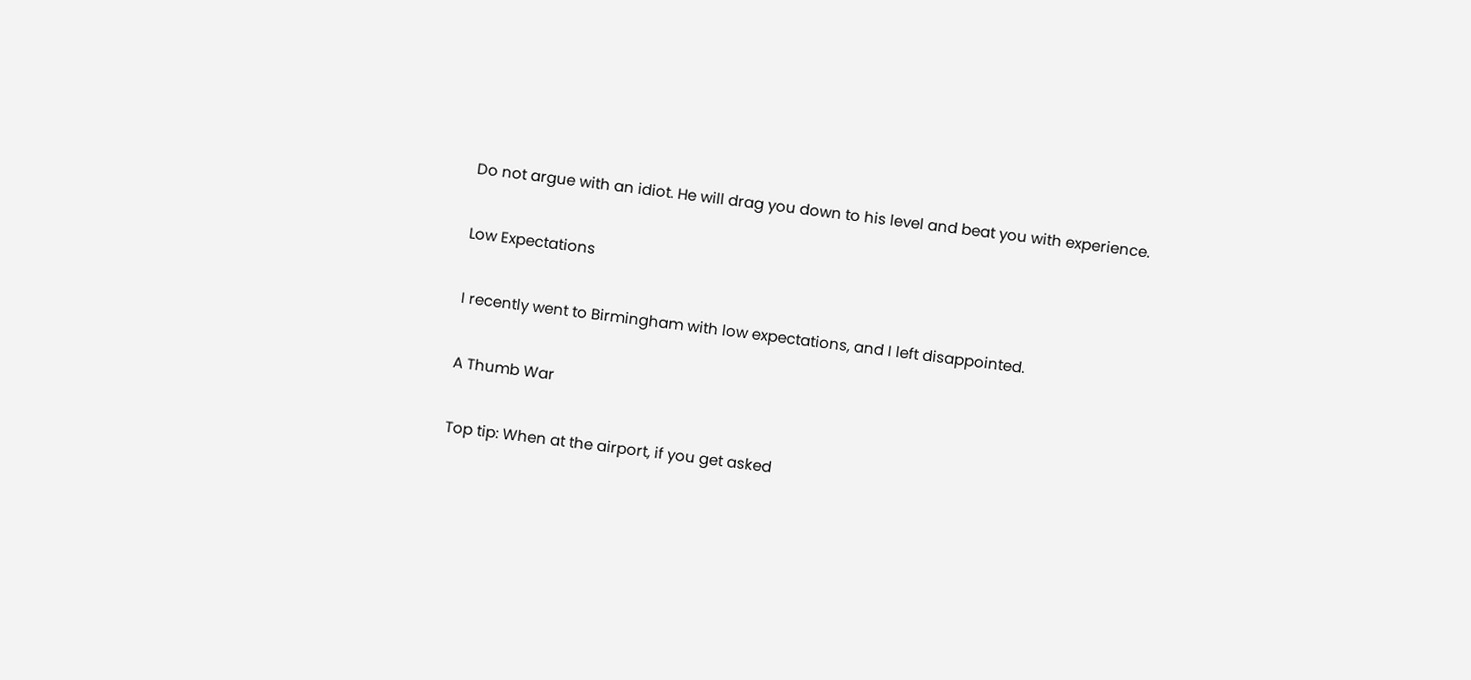Do not argue with an idiot. He will drag you down to his level and beat you with experience.

Low Expectations

I recently went to Birmingham with low expectations, and I left disappointed.

A Thumb War

Top tip: When at the airport, if you get asked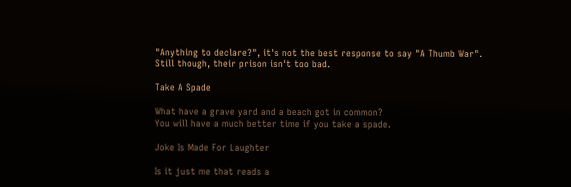"Anything to declare?", it's not the best response to say "A Thumb War".
Still though, their prison isn't too bad.

Take A Spade

What have a grave yard and a beach got in common?
You will have a much better time if you take a spade.

Joke Is Made For Laughter

Is it just me that reads a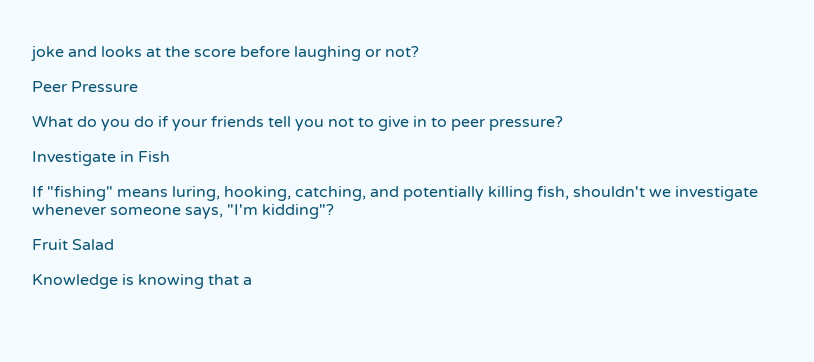joke and looks at the score before laughing or not?

Peer Pressure

What do you do if your friends tell you not to give in to peer pressure?

Investigate in Fish

If "fishing" means luring, hooking, catching, and potentially killing fish, shouldn't we investigate whenever someone says, "I'm kidding"?

Fruit Salad

Knowledge is knowing that a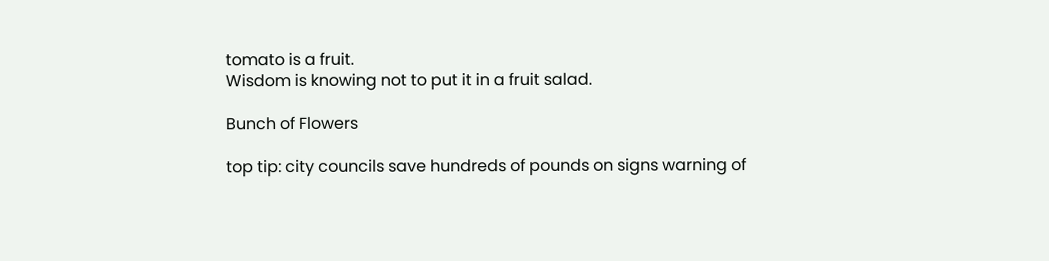tomato is a fruit.
Wisdom is knowing not to put it in a fruit salad.

Bunch of Flowers

top tip: city councils save hundreds of pounds on signs warning of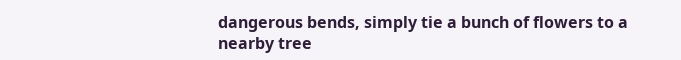dangerous bends, simply tie a bunch of flowers to a nearby tree